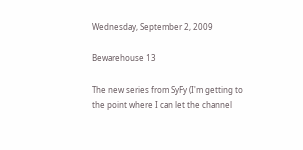Wednesday, September 2, 2009

Bewarehouse 13

The new series from SyFy (I'm getting to the point where I can let the channel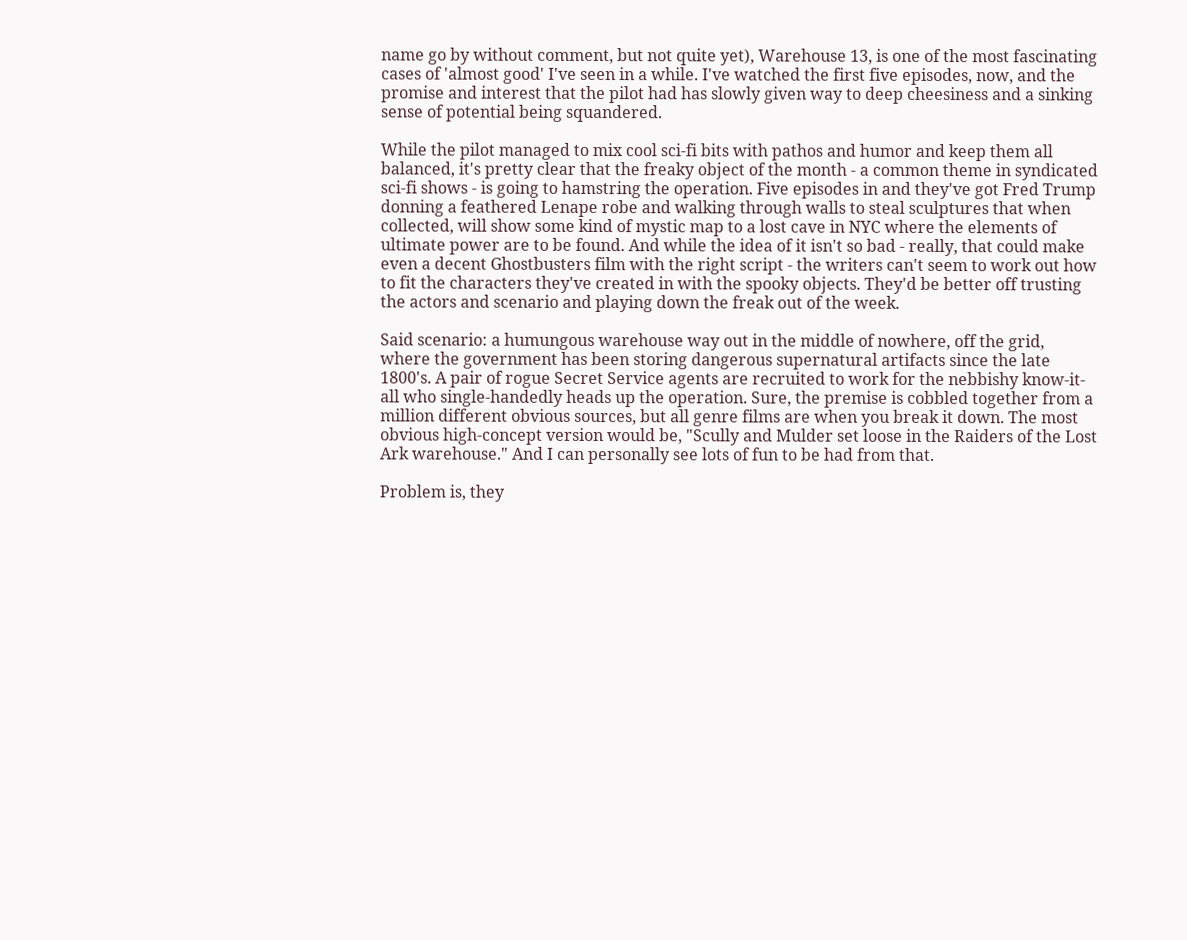name go by without comment, but not quite yet), Warehouse 13, is one of the most fascinating cases of 'almost good' I've seen in a while. I've watched the first five episodes, now, and the promise and interest that the pilot had has slowly given way to deep cheesiness and a sinking sense of potential being squandered.

While the pilot managed to mix cool sci-fi bits with pathos and humor and keep them all balanced, it's pretty clear that the freaky object of the month - a common theme in syndicated sci-fi shows - is going to hamstring the operation. Five episodes in and they've got Fred Trump donning a feathered Lenape robe and walking through walls to steal sculptures that when collected, will show some kind of mystic map to a lost cave in NYC where the elements of ultimate power are to be found. And while the idea of it isn't so bad - really, that could make even a decent Ghostbusters film with the right script - the writers can't seem to work out how to fit the characters they've created in with the spooky objects. They'd be better off trusting the actors and scenario and playing down the freak out of the week.

Said scenario: a humungous warehouse way out in the middle of nowhere, off the grid, where the government has been storing dangerous supernatural artifacts since the late 1800's. A pair of rogue Secret Service agents are recruited to work for the nebbishy know-it-all who single-handedly heads up the operation. Sure, the premise is cobbled together from a million different obvious sources, but all genre films are when you break it down. The most obvious high-concept version would be, "Scully and Mulder set loose in the Raiders of the Lost Ark warehouse." And I can personally see lots of fun to be had from that.

Problem is, they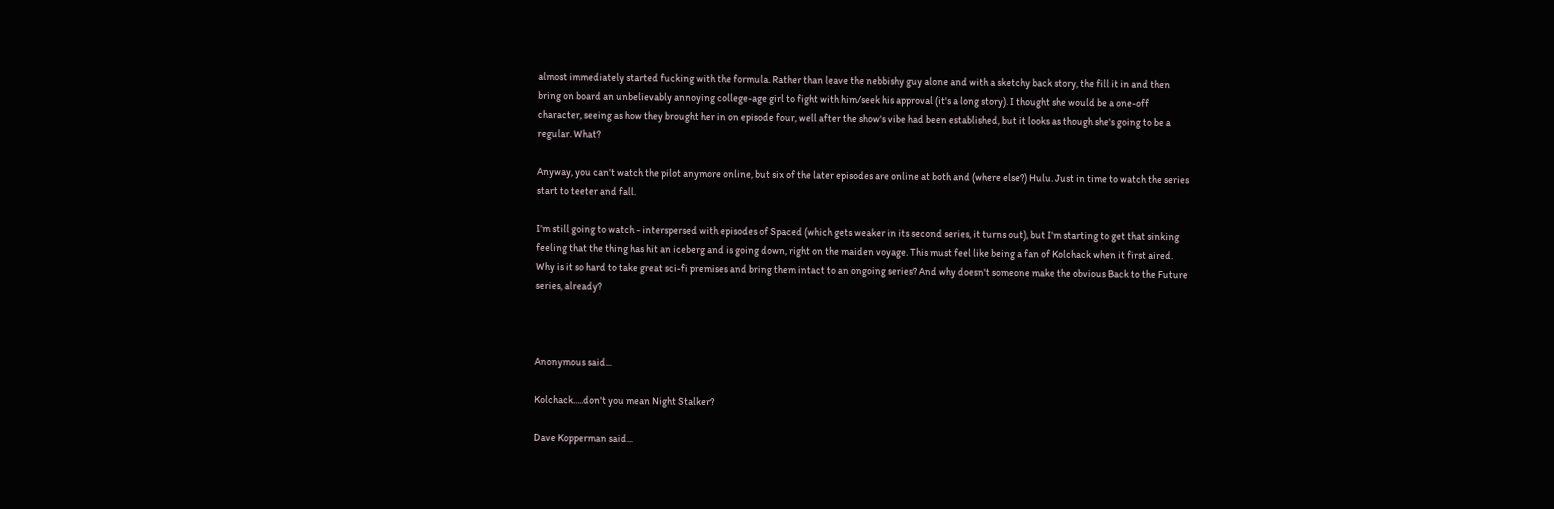almost immediately started fucking with the formula. Rather than leave the nebbishy guy alone and with a sketchy back story, the fill it in and then bring on board an unbelievably annoying college-age girl to fight with him/seek his approval (it's a long story). I thought she would be a one-off character, seeing as how they brought her in on episode four, well after the show's vibe had been established, but it looks as though she's going to be a regular. What?

Anyway, you can't watch the pilot anymore online, but six of the later episodes are online at both and (where else?) Hulu. Just in time to watch the series start to teeter and fall.

I'm still going to watch - interspersed with episodes of Spaced (which gets weaker in its second series, it turns out), but I'm starting to get that sinking feeling that the thing has hit an iceberg and is going down, right on the maiden voyage. This must feel like being a fan of Kolchack when it first aired. Why is it so hard to take great sci-fi premises and bring them intact to an ongoing series? And why doesn't someone make the obvious Back to the Future series, already?



Anonymous said...

Kolchack.....don't you mean Night Stalker?

Dave Kopperman said...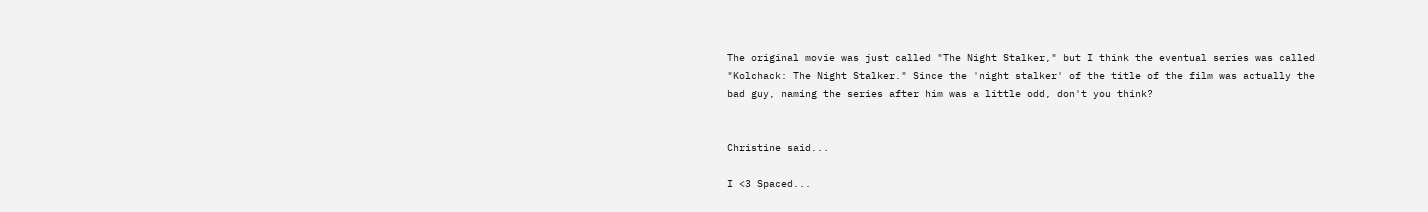The original movie was just called "The Night Stalker," but I think the eventual series was called "Kolchack: The Night Stalker." Since the 'night stalker' of the title of the film was actually the bad guy, naming the series after him was a little odd, don't you think?


Christine said...

I <3 Spaced...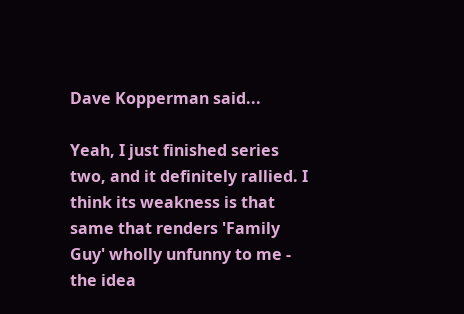Dave Kopperman said...

Yeah, I just finished series two, and it definitely rallied. I think its weakness is that same that renders 'Family Guy' wholly unfunny to me - the idea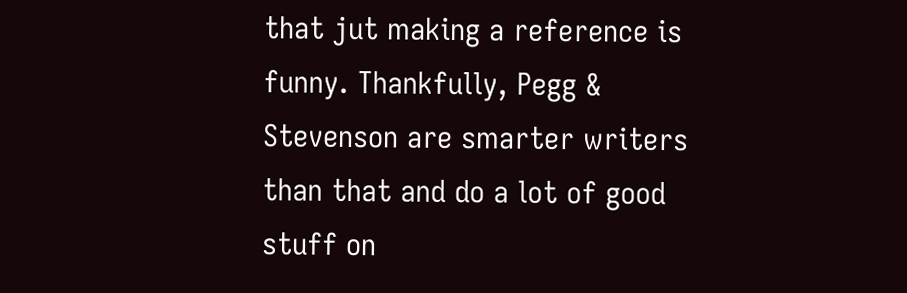that jut making a reference is funny. Thankfully, Pegg & Stevenson are smarter writers than that and do a lot of good stuff on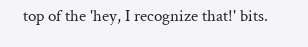top of the 'hey, I recognize that!' bits.